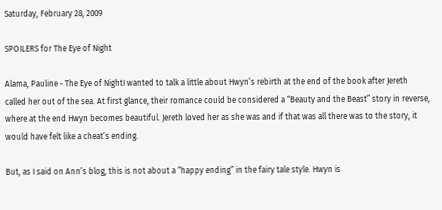Saturday, February 28, 2009

SPOILERS for The Eye of Night

Alama, Pauline - The Eye of NightI wanted to talk a little about Hwyn’s rebirth at the end of the book after Jereth called her out of the sea. At first glance, their romance could be considered a “Beauty and the Beast” story in reverse, where at the end Hwyn becomes beautiful. Jereth loved her as she was and if that was all there was to the story, it would have felt like a cheat’s ending.

But, as I said on Ann’s blog, this is not about a “happy ending” in the fairy tale style. Hwyn is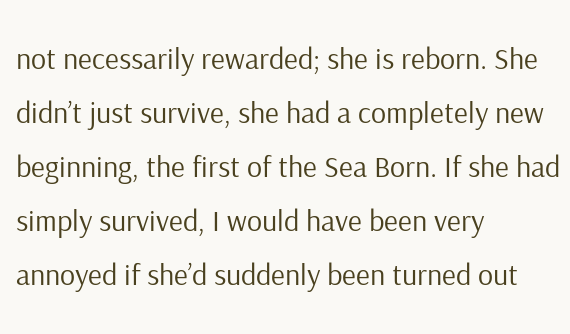not necessarily rewarded; she is reborn. She didn’t just survive, she had a completely new beginning, the first of the Sea Born. If she had simply survived, I would have been very annoyed if she’d suddenly been turned out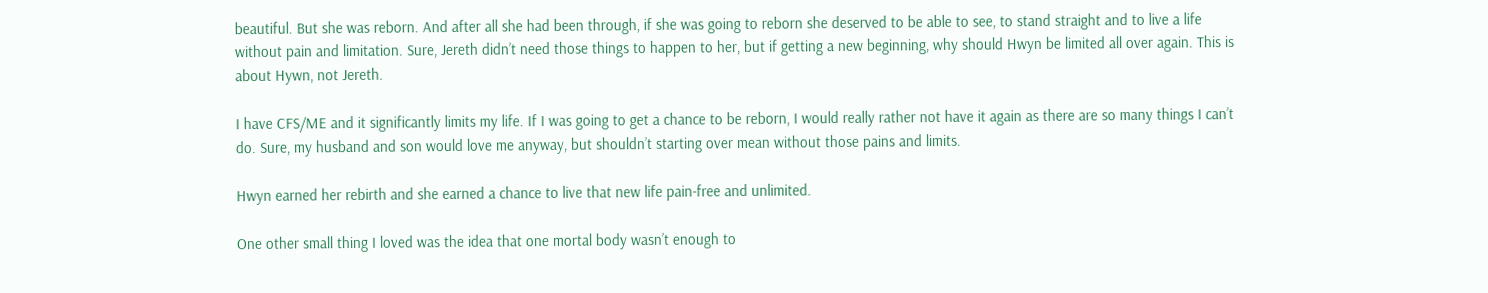beautiful. But she was reborn. And after all she had been through, if she was going to reborn she deserved to be able to see, to stand straight and to live a life without pain and limitation. Sure, Jereth didn’t need those things to happen to her, but if getting a new beginning, why should Hwyn be limited all over again. This is about Hywn, not Jereth.

I have CFS/ME and it significantly limits my life. If I was going to get a chance to be reborn, I would really rather not have it again as there are so many things I can’t do. Sure, my husband and son would love me anyway, but shouldn’t starting over mean without those pains and limits.

Hwyn earned her rebirth and she earned a chance to live that new life pain-free and unlimited.

One other small thing I loved was the idea that one mortal body wasn’t enough to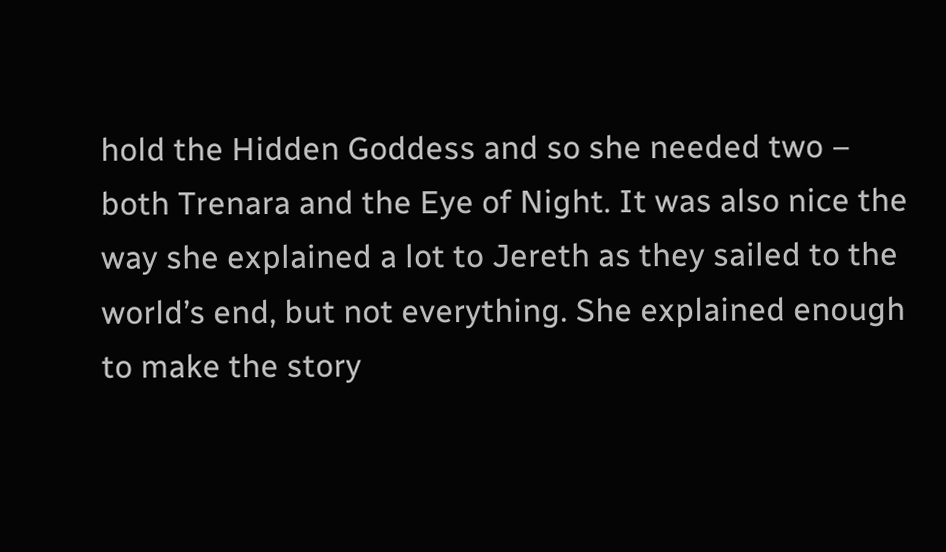hold the Hidden Goddess and so she needed two – both Trenara and the Eye of Night. It was also nice the way she explained a lot to Jereth as they sailed to the world’s end, but not everything. She explained enough to make the story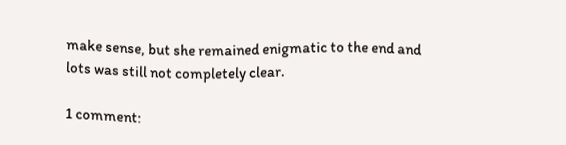make sense, but she remained enigmatic to the end and lots was still not completely clear.

1 comment: